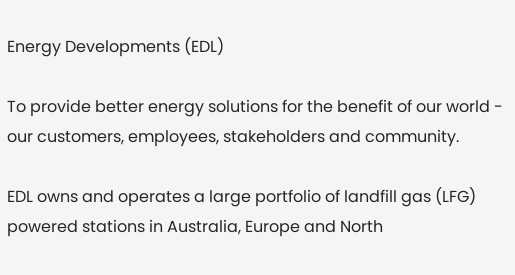Energy Developments (EDL)

To provide better energy solutions for the benefit of our world - our customers, employees, stakeholders and community.

EDL owns and operates a large portfolio of landfill gas (LFG) powered stations in Australia, Europe and North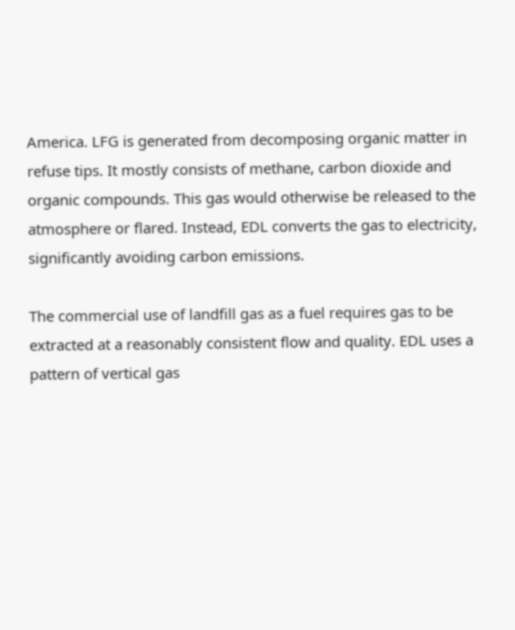America. LFG is generated from decomposing organic matter in refuse tips. It mostly consists of methane, carbon dioxide and organic compounds. This gas would otherwise be released to the atmosphere or flared. Instead, EDL converts the gas to electricity, significantly avoiding carbon emissions.

The commercial use of landfill gas as a fuel requires gas to be extracted at a reasonably consistent flow and quality. EDL uses a pattern of vertical gas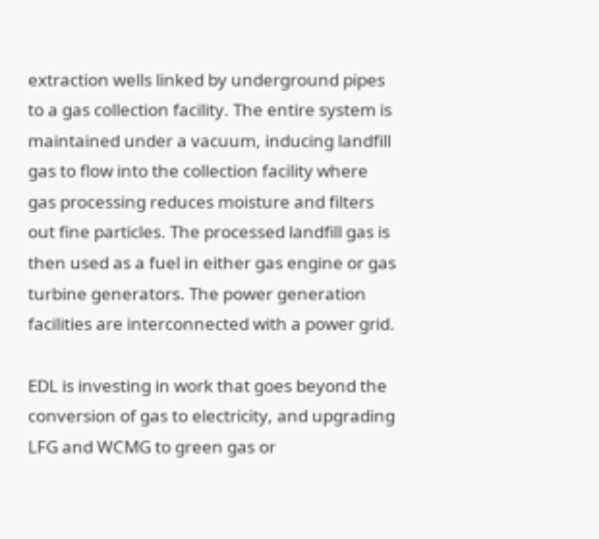extraction wells linked by underground pipes to a gas collection facility. The entire system is maintained under a vacuum, inducing landfill gas to flow into the collection facility where gas processing reduces moisture and filters out fine particles. The processed landfill gas is then used as a fuel in either gas engine or gas turbine generators. The power generation facilities are interconnected with a power grid.

EDL is investing in work that goes beyond the conversion of gas to electricity, and upgrading LFG and WCMG to green gas or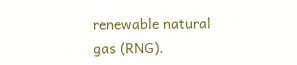renewable natural gas (RNG).